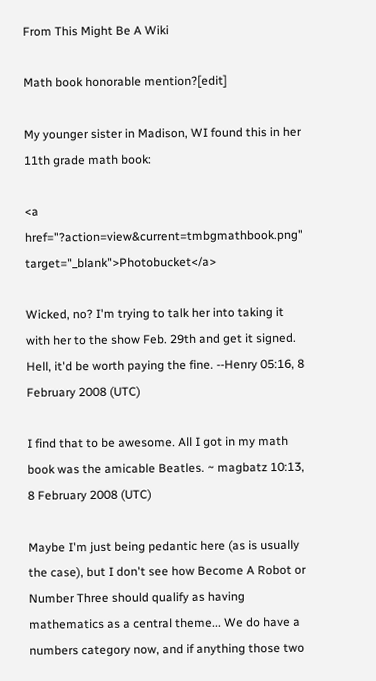From This Might Be A Wiki

Math book honorable mention?[edit]

My younger sister in Madison, WI found this in her 11th grade math book:

<a href="?action=view&current=tmbgmathbook.png" target="_blank">Photobucket</a>

Wicked, no? I'm trying to talk her into taking it with her to the show Feb. 29th and get it signed. Hell, it'd be worth paying the fine. --Henry 05:16, 8 February 2008 (UTC)

I find that to be awesome. All I got in my math book was the amicable Beatles. ~ magbatz 10:13, 8 February 2008 (UTC)

Maybe I'm just being pedantic here (as is usually the case), but I don't see how Become A Robot or Number Three should qualify as having mathematics as a central theme... We do have a numbers category now, and if anything those two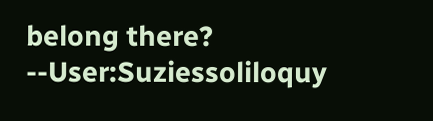belong there? --User:Suziessoliloquy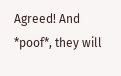Agreed! And *poof*, they will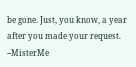be gone. Just, you know, a year after you made your request. --MisterMe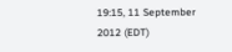19:15, 11 September 2012 (EDT)